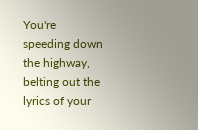You're speeding down the highway, belting out the lyrics of your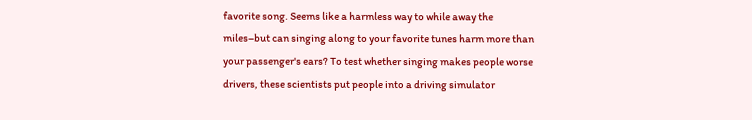favorite song. Seems like a harmless way to while away the miles–but can singing along to your favorite tunes harm more than your passenger's ears? To test whether singing makes people worse drivers, these scientists put people into a driving simulator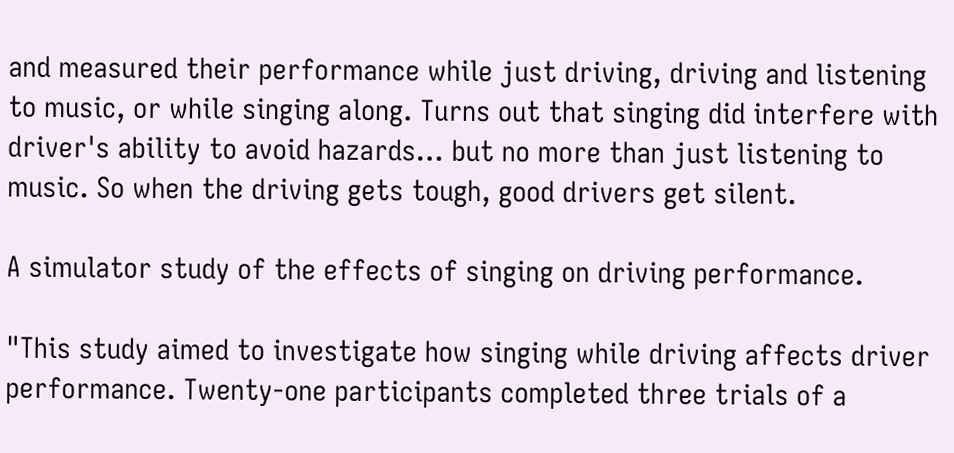and measured their performance while just driving, driving and listening to music, or while singing along. Turns out that singing did interfere with driver's ability to avoid hazards… but no more than just listening to music. So when the driving gets tough, good drivers get silent.

A simulator study of the effects of singing on driving performance.

"This study aimed to investigate how singing while driving affects driver performance. Twenty-one participants completed three trials of a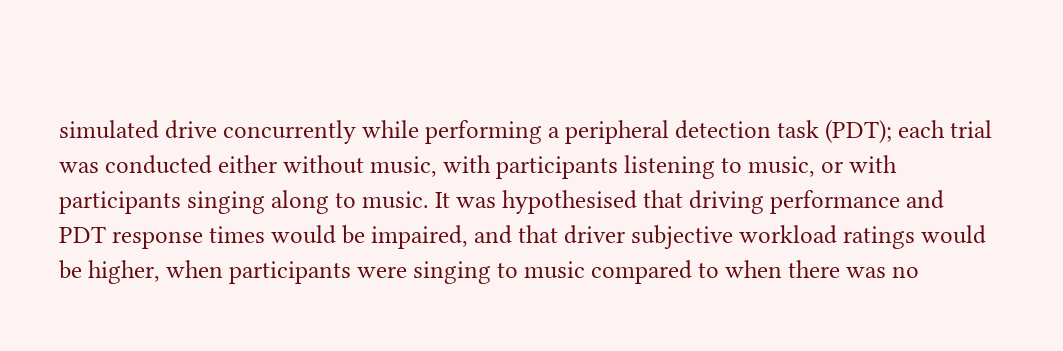simulated drive concurrently while performing a peripheral detection task (PDT); each trial was conducted either without music, with participants listening to music, or with participants singing along to music. It was hypothesised that driving performance and PDT response times would be impaired, and that driver subjective workload ratings would be higher, when participants were singing to music compared to when there was no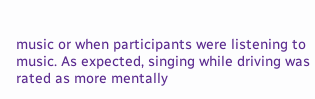music or when participants were listening to music. As expected, singing while driving was rated as more mentally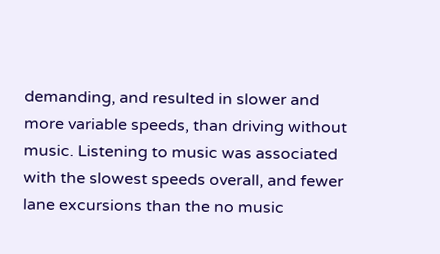demanding, and resulted in slower and more variable speeds, than driving without music. Listening to music was associated with the slowest speeds overall, and fewer lane excursions than the no music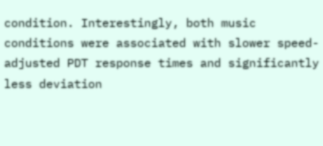condition. Interestingly, both music conditions were associated with slower speed-adjusted PDT response times and significantly less deviation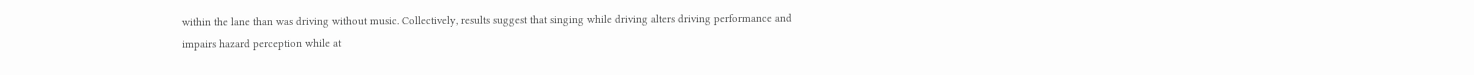within the lane than was driving without music. Collectively, results suggest that singing while driving alters driving performance and impairs hazard perception while at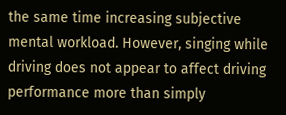the same time increasing subjective mental workload. However, singing while driving does not appear to affect driving performance more than simply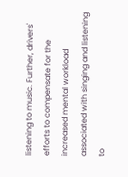listening to music. Further, drivers' efforts to compensate for the increased mental workload associated with singing and listening to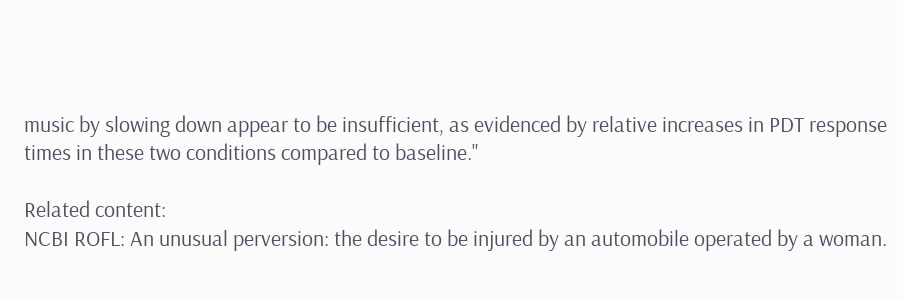music by slowing down appear to be insufficient, as evidenced by relative increases in PDT response times in these two conditions compared to baseline."

Related content:
NCBI ROFL: An unusual perversion: the desire to be injured by an automobile operated by a woman.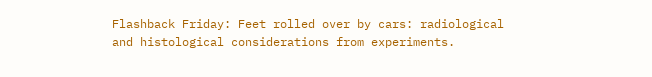Flashback Friday: Feet rolled over by cars: radiological and histological considerations from experiments.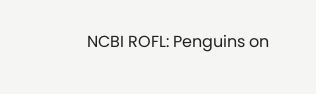NCBI ROFL: Penguins on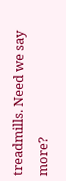treadmills. Need we say more?